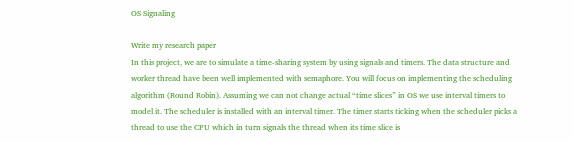OS Signaling

Write my research paper
In this project, we are to simulate a time-sharing system by using signals and timers. The data structure and worker thread have been well implemented with semaphore. You will focus on implementing the scheduling algorithm (Round Robin). Assuming we can not change actual “time slices” in OS we use interval timers to model it. The scheduler is installed with an interval timer. The timer starts ticking when the scheduler picks a thread to use the CPU which in turn signals the thread when its time slice is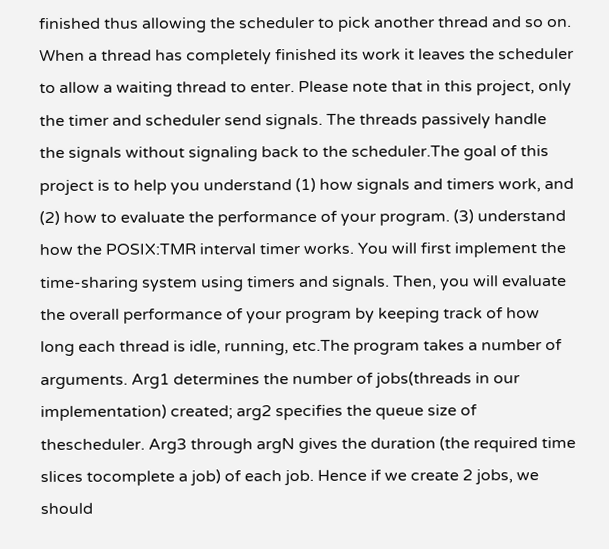finished thus allowing the scheduler to pick another thread and so on. When a thread has completely finished its work it leaves the scheduler to allow a waiting thread to enter. Please note that in this project, only the timer and scheduler send signals. The threads passively handle the signals without signaling back to the scheduler.The goal of this project is to help you understand (1) how signals and timers work, and (2) how to evaluate the performance of your program. (3) understand how the POSIX:TMR interval timer works. You will first implement the time-sharing system using timers and signals. Then, you will evaluate the overall performance of your program by keeping track of how long each thread is idle, running, etc.The program takes a number of arguments. Arg1 determines the number of jobs(threads in our implementation) created; arg2 specifies the queue size of thescheduler. Arg3 through argN gives the duration (the required time slices tocomplete a job) of each job. Hence if we create 2 jobs, we should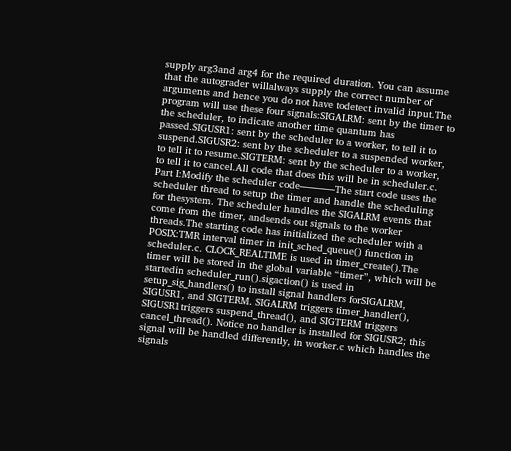supply arg3and arg4 for the required duration. You can assume that the autograder willalways supply the correct number of arguments and hence you do not have todetect invalid input.The program will use these four signals:SIGALRM: sent by the timer to the scheduler, to indicate another time quantum has passed.SIGUSR1: sent by the scheduler to a worker, to tell it to suspend.SIGUSR2: sent by the scheduler to a suspended worker, to tell it to resume.SIGTERM: sent by the scheduler to a worker, to tell it to cancel.All code that does this will be in scheduler.c. Part I:Modify the scheduler code———–The start code uses the scheduler thread to setup the timer and handle the scheduling for thesystem. The scheduler handles the SIGALRM events that come from the timer, andsends out signals to the worker threads.The starting code has initialized the scheduler with a POSIX:TMR interval timer in init_sched_queue() function in scheduler.c. CLOCK_REALTIME is used in timer_create().The timer will be stored in the global variable “timer”, which will be startedin scheduler_run().sigaction() is used in setup_sig_handlers() to install signal handlers forSIGALRM, SIGUSR1, and SIGTERM. SIGALRM triggers timer_handler(), SIGUSR1triggers suspend_thread(), and SIGTERM triggers cancel_thread(). Notice no handler is installed for SIGUSR2; this signal will be handled differently, in worker.c which handles the signals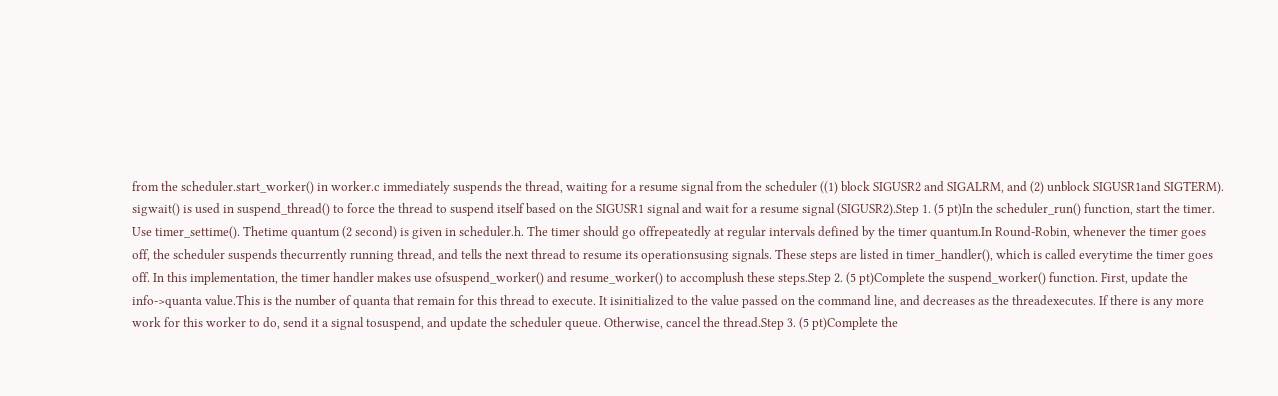from the scheduler.start_worker() in worker.c immediately suspends the thread, waiting for a resume signal from the scheduler ((1) block SIGUSR2 and SIGALRM, and (2) unblock SIGUSR1and SIGTERM). sigwait() is used in suspend_thread() to force the thread to suspend itself based on the SIGUSR1 signal and wait for a resume signal (SIGUSR2).Step 1. (5 pt)In the scheduler_run() function, start the timer. Use timer_settime(). Thetime quantum (2 second) is given in scheduler.h. The timer should go offrepeatedly at regular intervals defined by the timer quantum.In Round-Robin, whenever the timer goes off, the scheduler suspends thecurrently running thread, and tells the next thread to resume its operationsusing signals. These steps are listed in timer_handler(), which is called everytime the timer goes off. In this implementation, the timer handler makes use ofsuspend_worker() and resume_worker() to accomplush these steps.Step 2. (5 pt)Complete the suspend_worker() function. First, update the info->quanta value.This is the number of quanta that remain for this thread to execute. It isinitialized to the value passed on the command line, and decreases as the threadexecutes. If there is any more work for this worker to do, send it a signal tosuspend, and update the scheduler queue. Otherwise, cancel the thread.Step 3. (5 pt)Complete the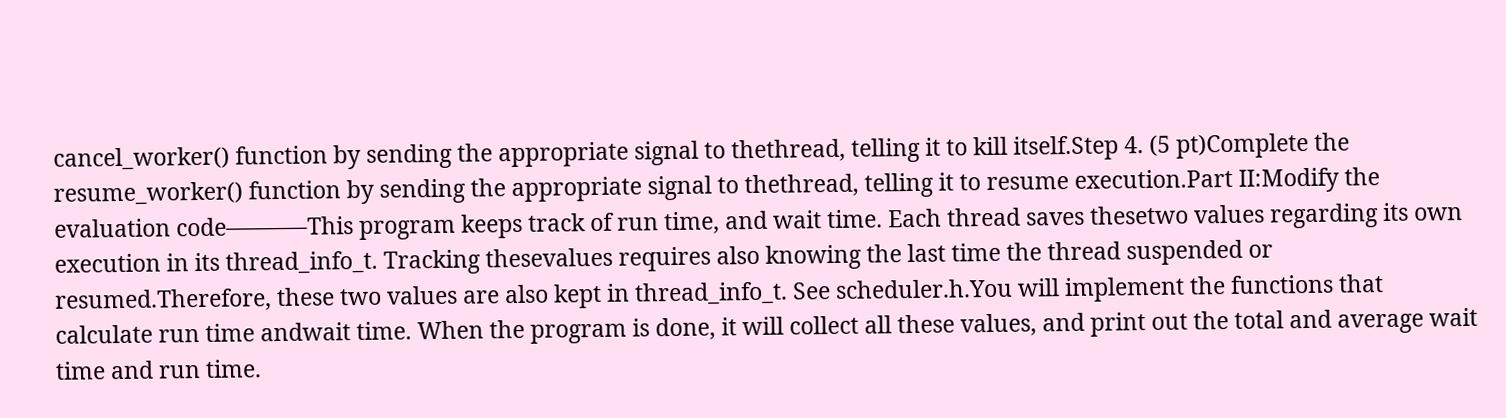cancel_worker() function by sending the appropriate signal to thethread, telling it to kill itself.Step 4. (5 pt)Complete the resume_worker() function by sending the appropriate signal to thethread, telling it to resume execution.Part II:Modify the evaluation code———–This program keeps track of run time, and wait time. Each thread saves thesetwo values regarding its own execution in its thread_info_t. Tracking thesevalues requires also knowing the last time the thread suspended or resumed.Therefore, these two values are also kept in thread_info_t. See scheduler.h.You will implement the functions that calculate run time andwait time. When the program is done, it will collect all these values, and print out the total and average wait time and run time.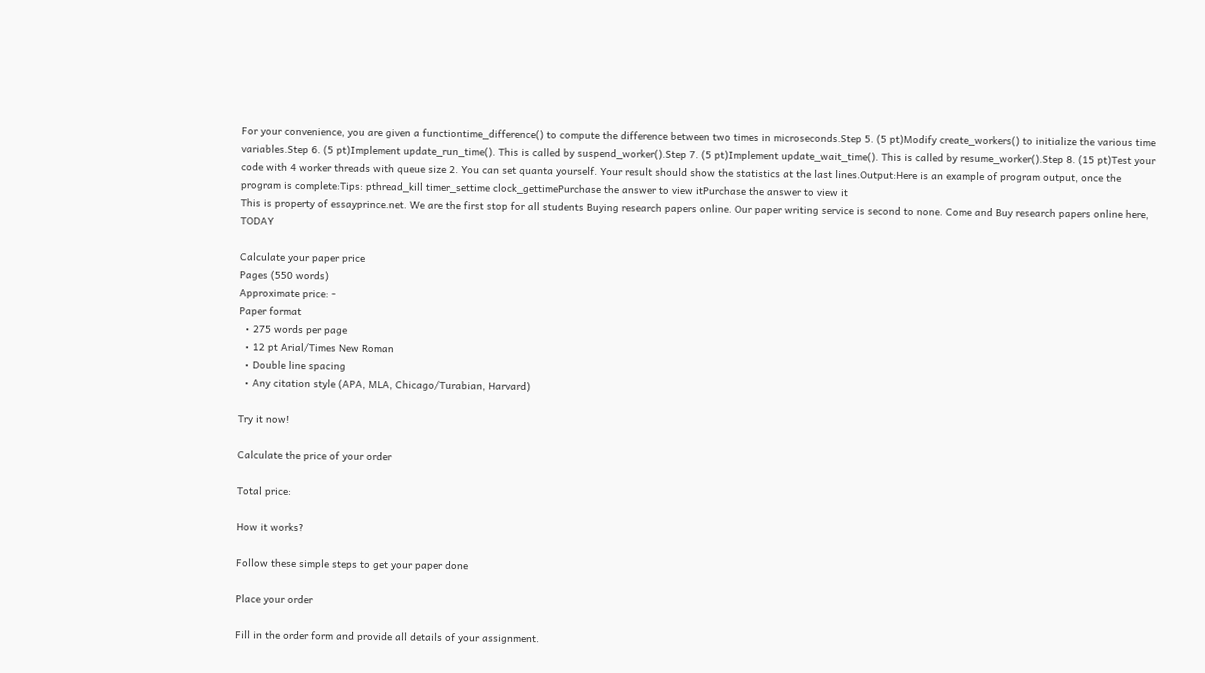For your convenience, you are given a functiontime_difference() to compute the difference between two times in microseconds.Step 5. (5 pt)Modify create_workers() to initialize the various time variables.Step 6. (5 pt)Implement update_run_time(). This is called by suspend_worker().Step 7. (5 pt)Implement update_wait_time(). This is called by resume_worker().Step 8. (15 pt)Test your code with 4 worker threads with queue size 2. You can set quanta yourself. Your result should show the statistics at the last lines.Output:Here is an example of program output, once the program is complete:Tips: pthread_kill timer_settime clock_gettimePurchase the answer to view itPurchase the answer to view it
This is property of essayprince.net. We are the first stop for all students Buying research papers online. Our paper writing service is second to none. Come and Buy research papers online here, TODAY

Calculate your paper price
Pages (550 words)
Approximate price: -
Paper format
  • 275 words per page
  • 12 pt Arial/Times New Roman
  • Double line spacing
  • Any citation style (APA, MLA, Chicago/Turabian, Harvard)

Try it now!

Calculate the price of your order

Total price:

How it works?

Follow these simple steps to get your paper done

Place your order

Fill in the order form and provide all details of your assignment.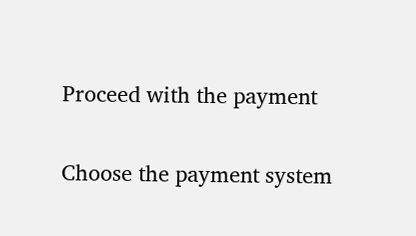Proceed with the payment

Choose the payment system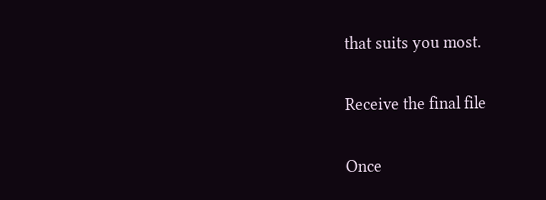that suits you most.

Receive the final file

Once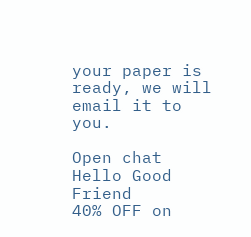your paper is ready, we will email it to you.

Open chat
Hello Good Friend
40% OFF on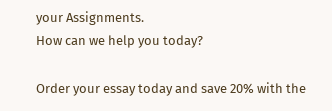your Assignments.
How can we help you today?

Order your essay today and save 20% with the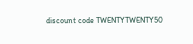discount code TWENTYTWENTY50